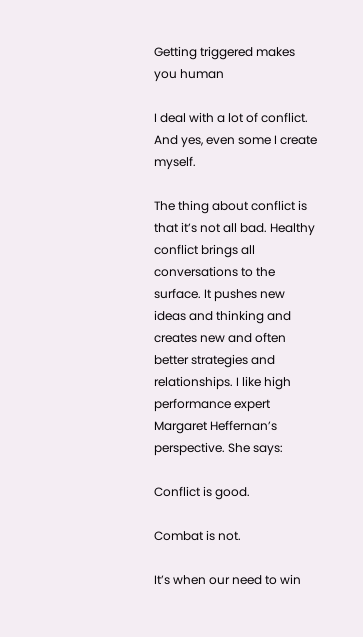Getting triggered makes you human

I deal with a lot of conflict. And yes, even some I create myself.

The thing about conflict is that it’s not all bad. Healthy conflict brings all conversations to the surface. It pushes new ideas and thinking and creates new and often better strategies and relationships. I like high performance expert Margaret Heffernan’s perspective. She says:

Conflict is good.

Combat is not.

It’s when our need to win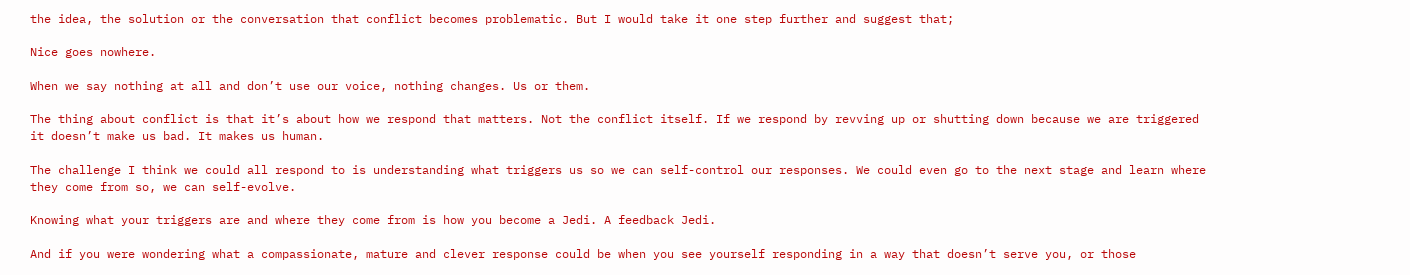the idea, the solution or the conversation that conflict becomes problematic. But I would take it one step further and suggest that;

Nice goes nowhere.

When we say nothing at all and don’t use our voice, nothing changes. Us or them.

The thing about conflict is that it’s about how we respond that matters. Not the conflict itself. If we respond by revving up or shutting down because we are triggered it doesn’t make us bad. It makes us human.

The challenge I think we could all respond to is understanding what triggers us so we can self-control our responses. We could even go to the next stage and learn where they come from so, we can self-evolve.

Knowing what your triggers are and where they come from is how you become a Jedi. A feedback Jedi.

And if you were wondering what a compassionate, mature and clever response could be when you see yourself responding in a way that doesn’t serve you, or those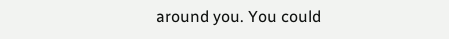around you. You could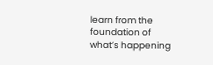learn from the foundation of what’s happening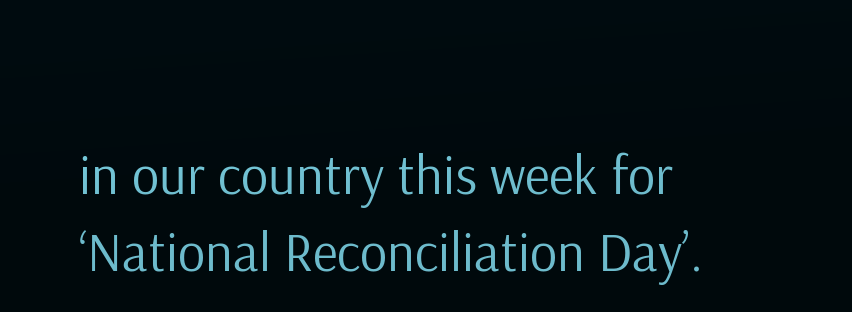in our country this week for ‘National Reconciliation Day’.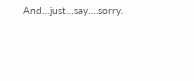And…just…say….sorry.